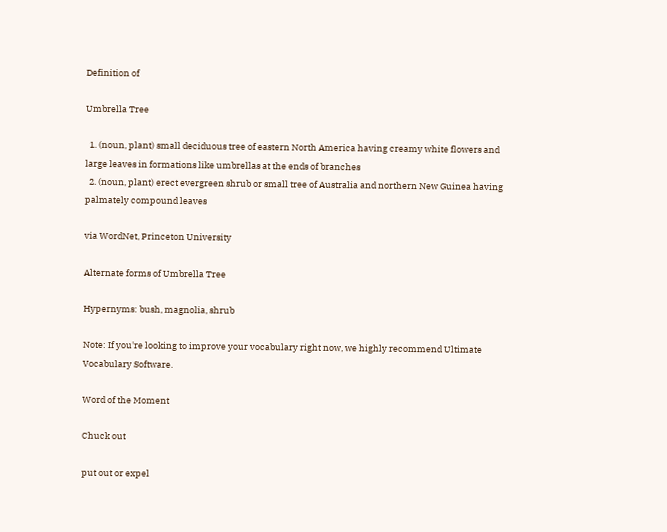Definition of

Umbrella Tree

  1. (noun, plant) small deciduous tree of eastern North America having creamy white flowers and large leaves in formations like umbrellas at the ends of branches
  2. (noun, plant) erect evergreen shrub or small tree of Australia and northern New Guinea having palmately compound leaves

via WordNet, Princeton University

Alternate forms of Umbrella Tree

Hypernyms: bush, magnolia, shrub

Note: If you're looking to improve your vocabulary right now, we highly recommend Ultimate Vocabulary Software.

Word of the Moment

Chuck out

put out or expel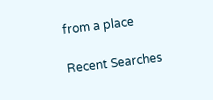from a place

Recent Searches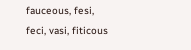fauceous, fesi, feci, vasi, fiticous